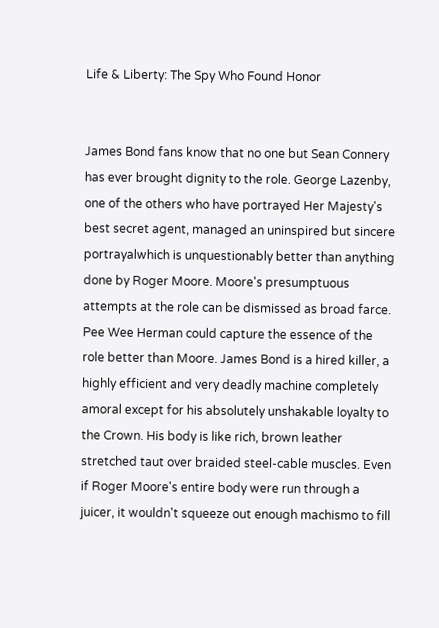Life & Liberty: The Spy Who Found Honor


James Bond fans know that no one but Sean Connery has ever brought dignity to the role. George Lazenby, one of the others who have portrayed Her Majesty's best secret agent, managed an uninspired but sincere portrayalwhich is unquestionably better than anything done by Roger Moore. Moore's presumptuous attempts at the role can be dismissed as broad farce. Pee Wee Herman could capture the essence of the role better than Moore. James Bond is a hired killer, a highly efficient and very deadly machine completely amoral except for his absolutely unshakable loyalty to the Crown. His body is like rich, brown leather stretched taut over braided steel-cable muscles. Even if Roger Moore's entire body were run through a juicer, it wouldn't squeeze out enough machismo to fill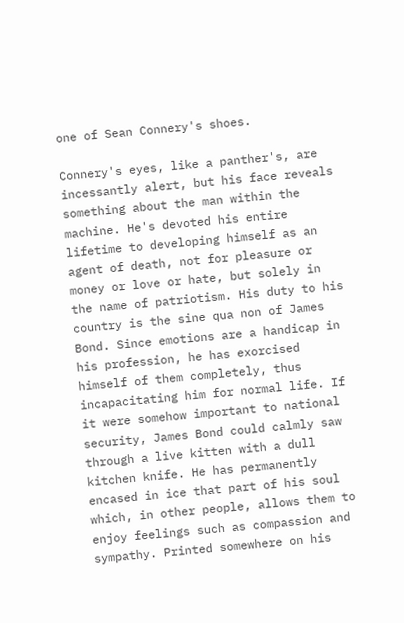one of Sean Connery's shoes.

Connery's eyes, like a panther's, are incessantly alert, but his face reveals something about the man within the machine. He's devoted his entire lifetime to developing himself as an agent of death, not for pleasure or money or love or hate, but solely in the name of patriotism. His duty to his country is the sine qua non of James Bond. Since emotions are a handicap in his profession, he has exorcised himself of them completely, thus incapacitating him for normal life. If it were somehow important to national security, James Bond could calmly saw through a live kitten with a dull kitchen knife. He has permanently encased in ice that part of his soul which, in other people, allows them to enjoy feelings such as compassion and sympathy. Printed somewhere on his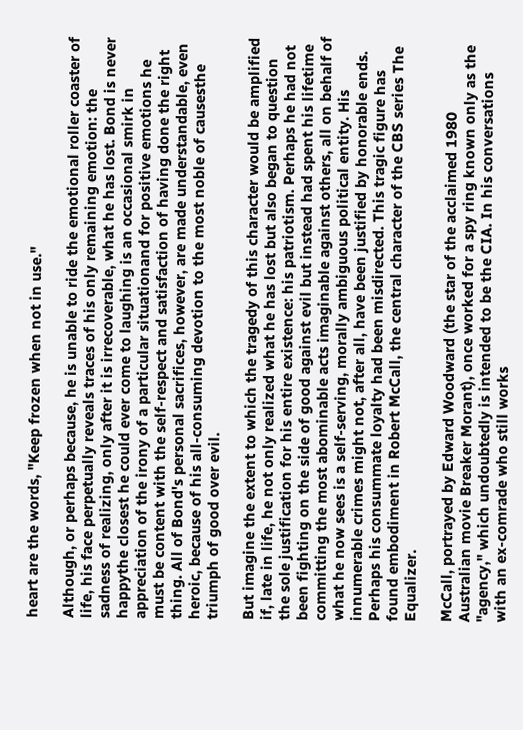heart are the words, "Keep frozen when not in use."

Although, or perhaps because, he is unable to ride the emotional roller coaster of life, his face perpetually reveals traces of his only remaining emotion: the sadness of realizing, only after it is irrecoverable, what he has lost. Bond is never happythe closest he could ever come to laughing is an occasional smirk in appreciation of the irony of a particular situationand for positive emotions he must be content with the self-respect and satisfaction of having done the right thing. All of Bond's personal sacrifices, however, are made understandable, even heroic, because of his all-consuming devotion to the most noble of causesthe triumph of good over evil.

But imagine the extent to which the tragedy of this character would be amplified if, late in life, he not only realized what he has lost but also began to question the sole justification for his entire existence: his patriotism. Perhaps he had not been fighting on the side of good against evil but instead had spent his lifetime committing the most abominable acts imaginable against others, all on behalf of what he now sees is a self-serving, morally ambiguous political entity. His innumerable crimes might not, after all, have been justified by honorable ends. Perhaps his consummate loyalty had been misdirected. This tragic figure has found embodiment in Robert McCall, the central character of the CBS series The Equalizer.

McCall, portrayed by Edward Woodward (the star of the acclaimed 1980 Australian movie Breaker Morant), once worked for a spy ring known only as the "agency," which undoubtedly is intended to be the CIA. In his conversations with an ex-comrade who still works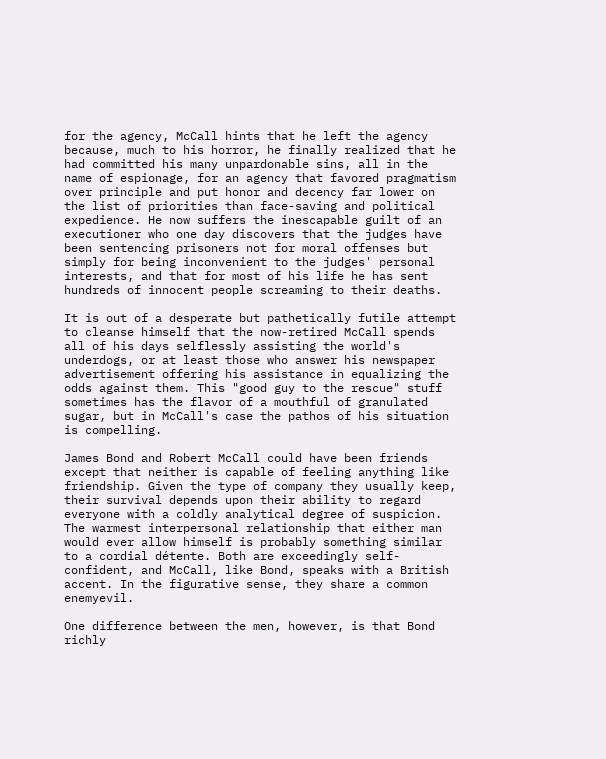for the agency, McCall hints that he left the agency because, much to his horror, he finally realized that he had committed his many unpardonable sins, all in the name of espionage, for an agency that favored pragmatism over principle and put honor and decency far lower on the list of priorities than face-saving and political expedience. He now suffers the inescapable guilt of an executioner who one day discovers that the judges have been sentencing prisoners not for moral offenses but simply for being inconvenient to the judges' personal interests, and that for most of his life he has sent hundreds of innocent people screaming to their deaths.

It is out of a desperate but pathetically futile attempt to cleanse himself that the now-retired McCall spends all of his days selflessly assisting the world's underdogs, or at least those who answer his newspaper advertisement offering his assistance in equalizing the odds against them. This "good guy to the rescue" stuff sometimes has the flavor of a mouthful of granulated sugar, but in McCall's case the pathos of his situation is compelling.

James Bond and Robert McCall could have been friends except that neither is capable of feeling anything like friendship. Given the type of company they usually keep, their survival depends upon their ability to regard everyone with a coldly analytical degree of suspicion. The warmest interpersonal relationship that either man would ever allow himself is probably something similar to a cordial détente. Both are exceedingly self-confident, and McCall, like Bond, speaks with a British accent. In the figurative sense, they share a common enemyevil.

One difference between the men, however, is that Bond richly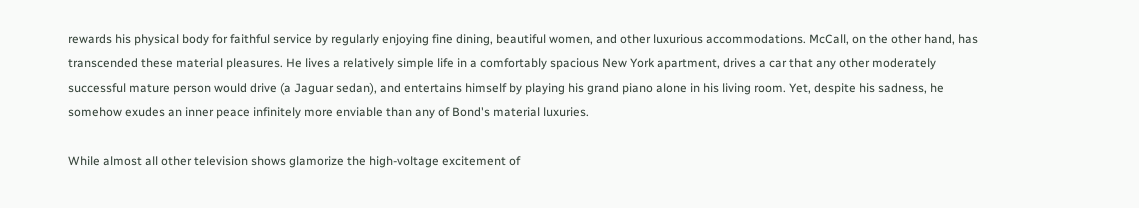rewards his physical body for faithful service by regularly enjoying fine dining, beautiful women, and other luxurious accommodations. McCall, on the other hand, has transcended these material pleasures. He lives a relatively simple life in a comfortably spacious New York apartment, drives a car that any other moderately successful mature person would drive (a Jaguar sedan), and entertains himself by playing his grand piano alone in his living room. Yet, despite his sadness, he somehow exudes an inner peace infinitely more enviable than any of Bond's material luxuries.

While almost all other television shows glamorize the high-voltage excitement of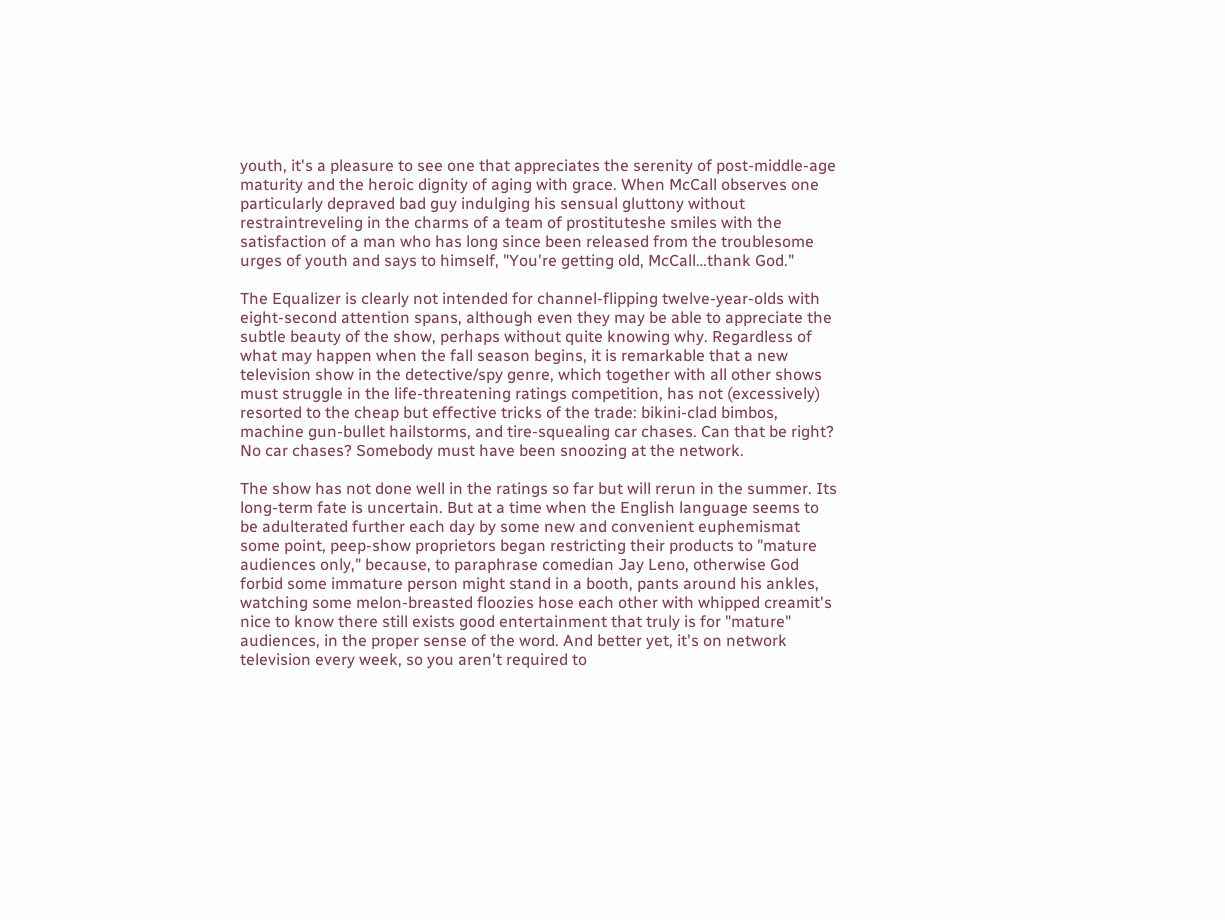youth, it's a pleasure to see one that appreciates the serenity of post-middle-age maturity and the heroic dignity of aging with grace. When McCall observes one particularly depraved bad guy indulging his sensual gluttony without restraintreveling in the charms of a team of prostituteshe smiles with the satisfaction of a man who has long since been released from the troublesome urges of youth and says to himself, "You're getting old, McCall…thank God."

The Equalizer is clearly not intended for channel-flipping twelve-year-olds with eight-second attention spans, although even they may be able to appreciate the subtle beauty of the show, perhaps without quite knowing why. Regardless of what may happen when the fall season begins, it is remarkable that a new television show in the detective/spy genre, which together with all other shows must struggle in the life-threatening ratings competition, has not (excessively) resorted to the cheap but effective tricks of the trade: bikini-clad bimbos, machine gun-bullet hailstorms, and tire-squealing car chases. Can that be right? No car chases? Somebody must have been snoozing at the network.

The show has not done well in the ratings so far but will rerun in the summer. Its long-term fate is uncertain. But at a time when the English language seems to be adulterated further each day by some new and convenient euphemismat some point, peep-show proprietors began restricting their products to "mature audiences only," because, to paraphrase comedian Jay Leno, otherwise God forbid some immature person might stand in a booth, pants around his ankles, watching some melon-breasted floozies hose each other with whipped creamit's nice to know there still exists good entertainment that truly is for "mature" audiences, in the proper sense of the word. And better yet, it's on network television every week, so you aren't required to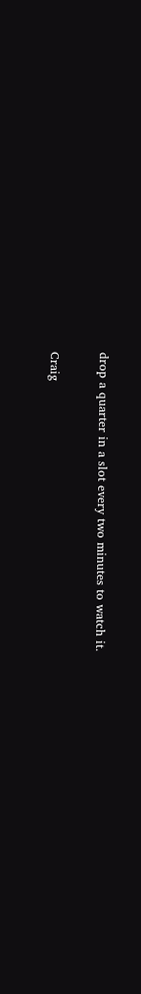drop a quarter in a slot every two minutes to watch it.

Craig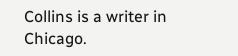Collins is a writer in Chicago.